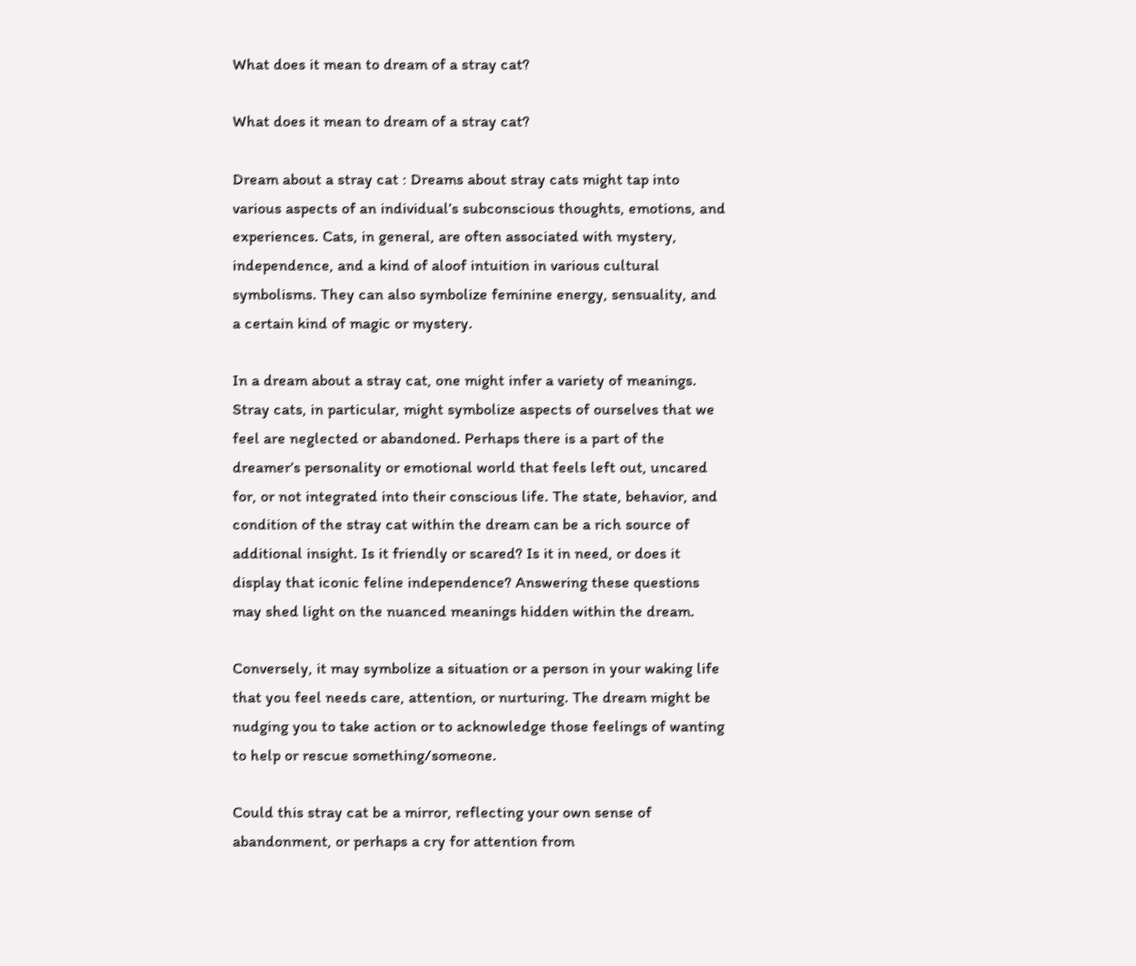What does it mean to dream of a stray cat?

What does it mean to dream of a stray cat?

Dream about a stray cat : Dreams about stray cats might tap into various aspects of an individual’s subconscious thoughts, emotions, and experiences. Cats, in general, are often associated with mystery, independence, and a kind of aloof intuition in various cultural symbolisms. They can also symbolize feminine energy, sensuality, and a certain kind of magic or mystery.

In a dream about a stray cat, one might infer a variety of meanings. Stray cats, in particular, might symbolize aspects of ourselves that we feel are neglected or abandoned. Perhaps there is a part of the dreamer’s personality or emotional world that feels left out, uncared for, or not integrated into their conscious life. The state, behavior, and condition of the stray cat within the dream can be a rich source of additional insight. Is it friendly or scared? Is it in need, or does it display that iconic feline independence? Answering these questions may shed light on the nuanced meanings hidden within the dream.

Conversely, it may symbolize a situation or a person in your waking life that you feel needs care, attention, or nurturing. The dream might be nudging you to take action or to acknowledge those feelings of wanting to help or rescue something/someone.

Could this stray cat be a mirror, reflecting your own sense of abandonment, or perhaps a cry for attention from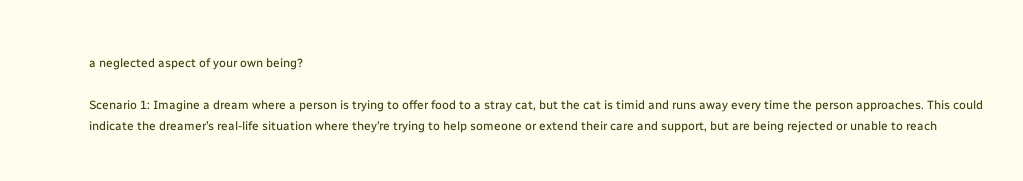a neglected aspect of your own being?

Scenario 1: Imagine a dream where a person is trying to offer food to a stray cat, but the cat is timid and runs away every time the person approaches. This could indicate the dreamer’s real-life situation where they’re trying to help someone or extend their care and support, but are being rejected or unable to reach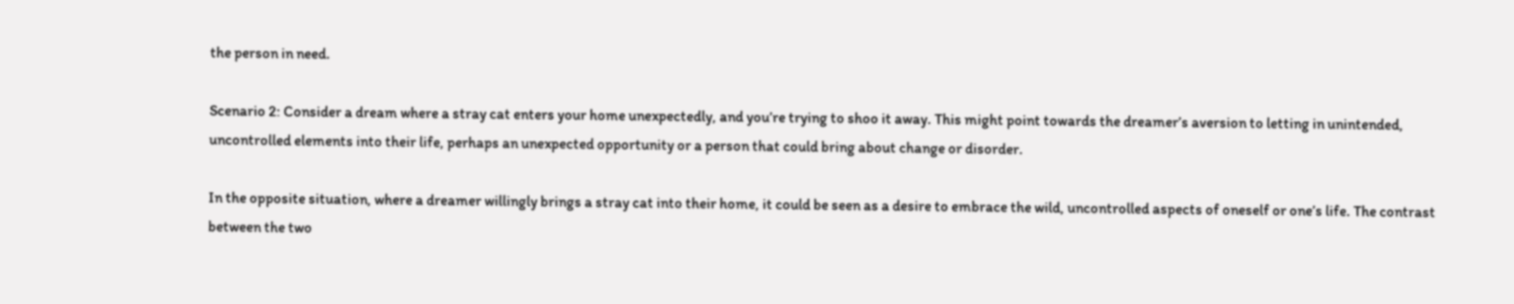the person in need.

Scenario 2: Consider a dream where a stray cat enters your home unexpectedly, and you’re trying to shoo it away. This might point towards the dreamer’s aversion to letting in unintended, uncontrolled elements into their life, perhaps an unexpected opportunity or a person that could bring about change or disorder.

In the opposite situation, where a dreamer willingly brings a stray cat into their home, it could be seen as a desire to embrace the wild, uncontrolled aspects of oneself or one’s life. The contrast between the two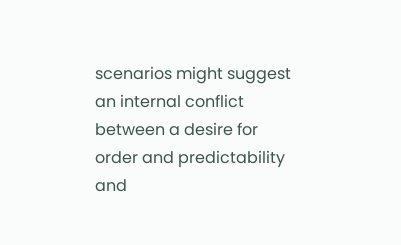scenarios might suggest an internal conflict between a desire for order and predictability and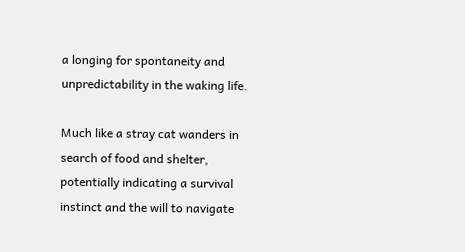a longing for spontaneity and unpredictability in the waking life.

Much like a stray cat wanders in search of food and shelter, potentially indicating a survival instinct and the will to navigate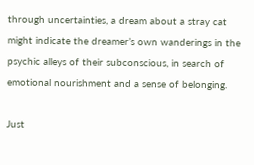through uncertainties, a dream about a stray cat might indicate the dreamer’s own wanderings in the psychic alleys of their subconscious, in search of emotional nourishment and a sense of belonging.

Just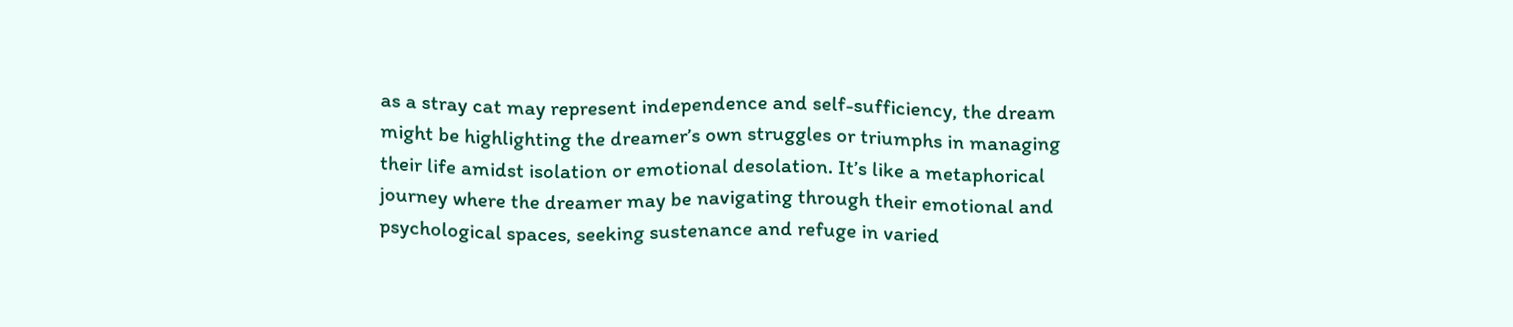as a stray cat may represent independence and self-sufficiency, the dream might be highlighting the dreamer’s own struggles or triumphs in managing their life amidst isolation or emotional desolation. It’s like a metaphorical journey where the dreamer may be navigating through their emotional and psychological spaces, seeking sustenance and refuge in varied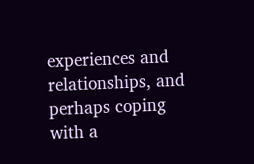experiences and relationships, and perhaps coping with a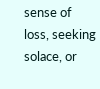sense of loss, seeking solace, or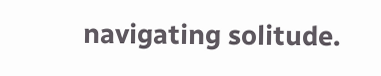navigating solitude.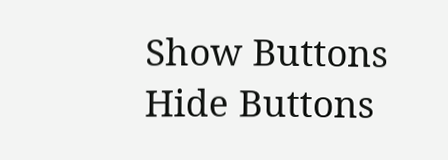Show Buttons
Hide Buttons